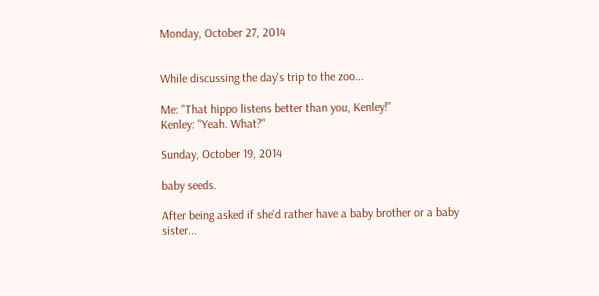Monday, October 27, 2014


While discussing the day's trip to the zoo...

Me: "That hippo listens better than you, Kenley!"
Kenley: "Yeah. What?"

Sunday, October 19, 2014

baby seeds.

After being asked if she'd rather have a baby brother or a baby sister...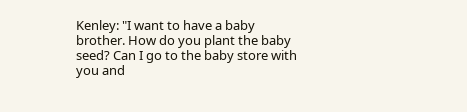Kenley: "I want to have a baby brother. How do you plant the baby seed? Can I go to the baby store with you and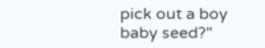pick out a boy baby seed?"